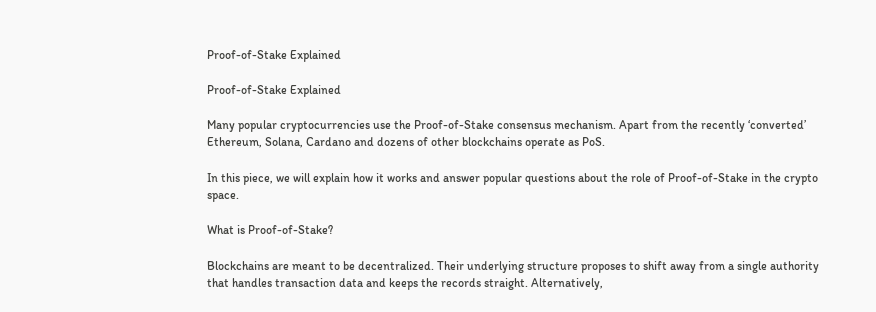Proof-of-Stake Explained

Proof-of-Stake Explained

Many popular cryptocurrencies use the Proof-of-Stake consensus mechanism. Apart from the recently ‘converted’ Ethereum, Solana, Cardano and dozens of other blockchains operate as PoS.

In this piece, we will explain how it works and answer popular questions about the role of Proof-of-Stake in the crypto space.

What is Proof-of-Stake?

Blockchains are meant to be decentralized. Their underlying structure proposes to shift away from a single authority that handles transaction data and keeps the records straight. Alternatively,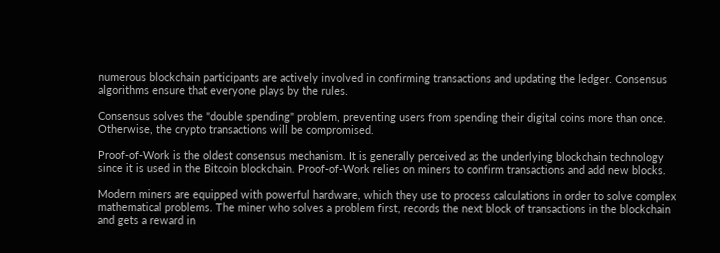numerous blockchain participants are actively involved in confirming transactions and updating the ledger. Consensus algorithms ensure that everyone plays by the rules.

Consensus solves the "double spending" problem, preventing users from spending their digital coins more than once. Otherwise, the crypto transactions will be compromised.

Proof-of-Work is the oldest consensus mechanism. It is generally perceived as the underlying blockchain technology since it is used in the Bitcoin blockchain. Proof-of-Work relies on miners to confirm transactions and add new blocks.

Modern miners are equipped with powerful hardware, which they use to process calculations in order to solve complex mathematical problems. The miner who solves a problem first, records the next block of transactions in the blockchain and gets a reward in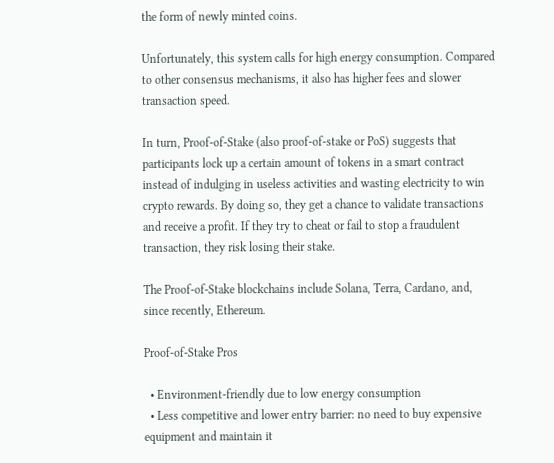the form of newly minted coins.

Unfortunately, this system calls for high energy consumption. Compared to other consensus mechanisms, it also has higher fees and slower transaction speed.

In turn, Proof-of-Stake (also proof-of-stake or PoS) suggests that participants lock up a certain amount of tokens in a smart contract instead of indulging in useless activities and wasting electricity to win crypto rewards. By doing so, they get a chance to validate transactions and receive a profit. If they try to cheat or fail to stop a fraudulent transaction, they risk losing their stake.

The Proof-of-Stake blockchains include Solana, Terra, Cardano, and, since recently, Ethereum.

Proof-of-Stake Pros

  • Environment-friendly due to low energy consumption
  • Less competitive and lower entry barrier: no need to buy expensive equipment and maintain it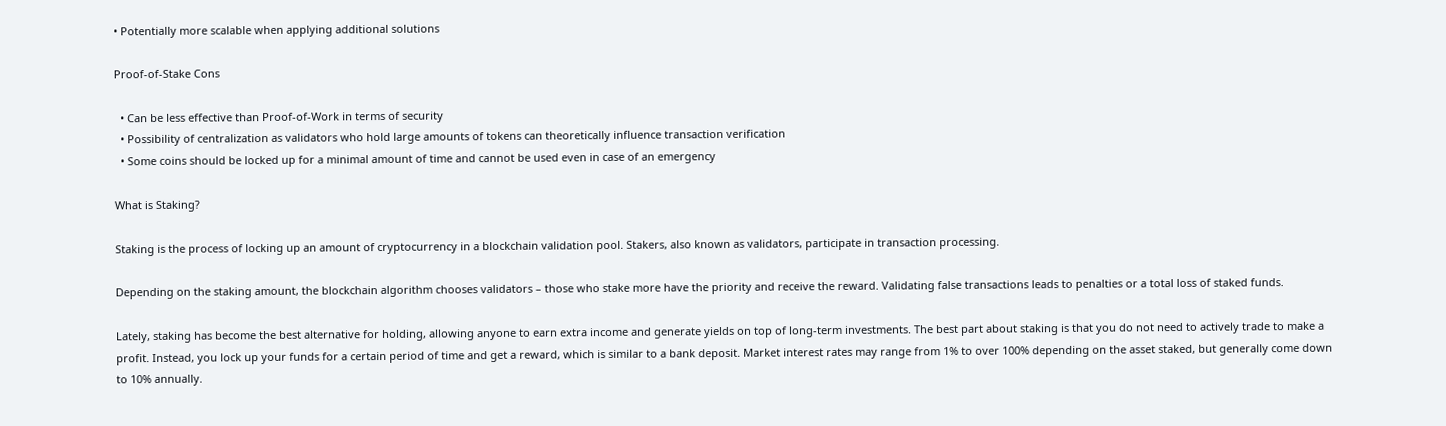• Potentially more scalable when applying additional solutions

Proof-of-Stake Cons

  • Can be less effective than Proof-of-Work in terms of security
  • Possibility of centralization as validators who hold large amounts of tokens can theoretically influence transaction verification
  • Some coins should be locked up for a minimal amount of time and cannot be used even in case of an emergency

What is Staking?

Staking is the process of locking up an amount of cryptocurrency in a blockchain validation pool. Stakers, also known as validators, participate in transaction processing.

Depending on the staking amount, the blockchain algorithm chooses validators – those who stake more have the priority and receive the reward. Validating false transactions leads to penalties or a total loss of staked funds.

Lately, staking has become the best alternative for holding, allowing anyone to earn extra income and generate yields on top of long-term investments. The best part about staking is that you do not need to actively trade to make a profit. Instead, you lock up your funds for a certain period of time and get a reward, which is similar to a bank deposit. Market interest rates may range from 1% to over 100% depending on the asset staked, but generally come down to 10% annually.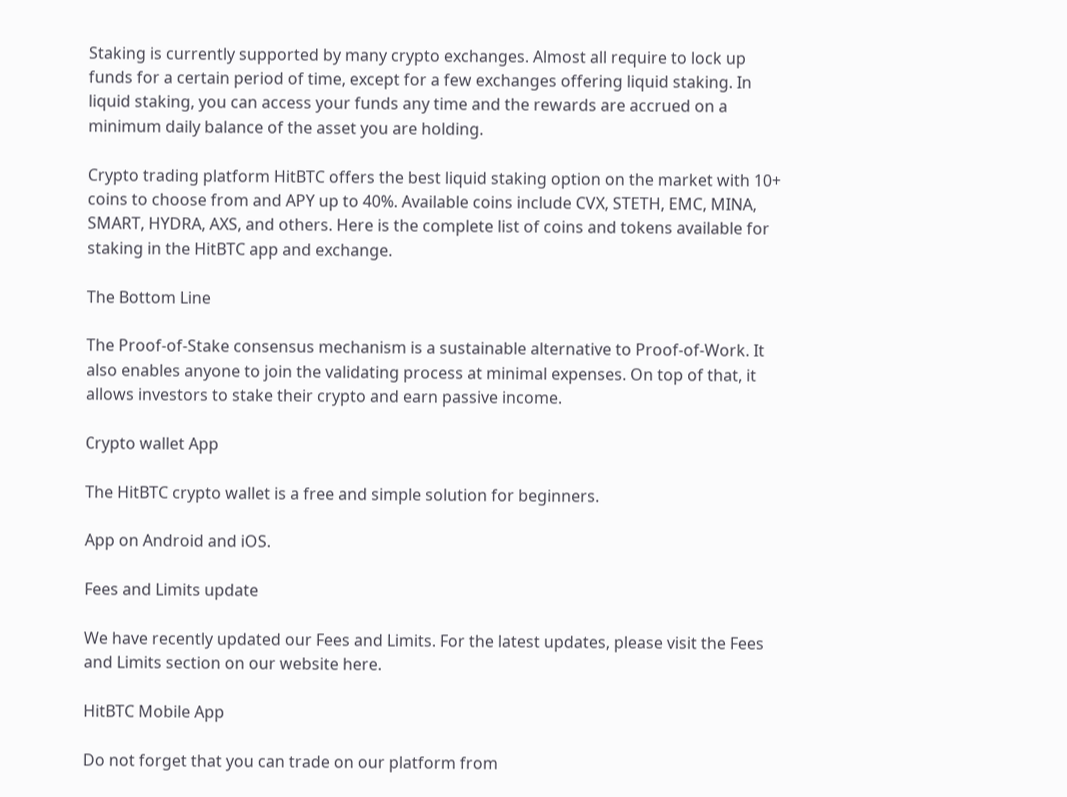Staking is currently supported by many crypto exchanges. Almost all require to lock up funds for a certain period of time, except for a few exchanges offering liquid staking. In liquid staking, you can access your funds any time and the rewards are accrued on a minimum daily balance of the asset you are holding.

Crypto trading platform HitBTC offers the best liquid staking option on the market with 10+ coins to choose from and APY up to 40%. Available coins include CVX, STETH, EMC, MINA, SMART, HYDRA, AXS, and others. Here is the complete list of coins and tokens available for staking in the HitBTC app and exchange.

The Bottom Line

The Proof-of-Stake consensus mechanism is a sustainable alternative to Proof-of-Work. It also enables anyone to join the validating process at minimal expenses. On top of that, it allows investors to stake their crypto and earn passive income.

Сrypto wallet App

The HitBTC crypto wallet is a free and simple solution for beginners.

App on Android and iOS.

Fees and Limits update

We have recently updated our Fees and Limits. For the latest updates, please visit the Fees and Limits section on our website here.

HitBTC Mobile App

Do not forget that you can trade on our platform from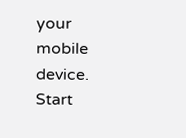your mobile device. Start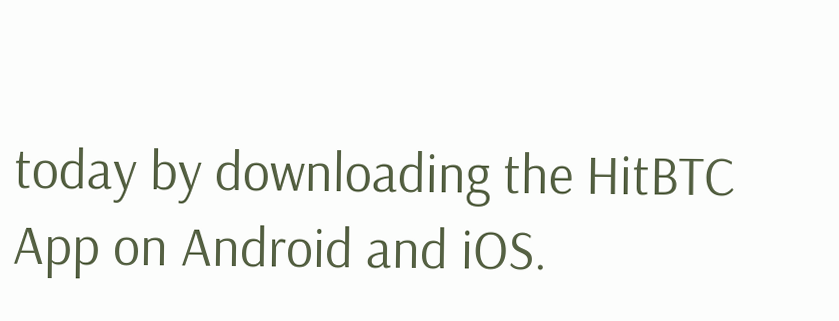today by downloading the HitBTC App on Android and iOS.